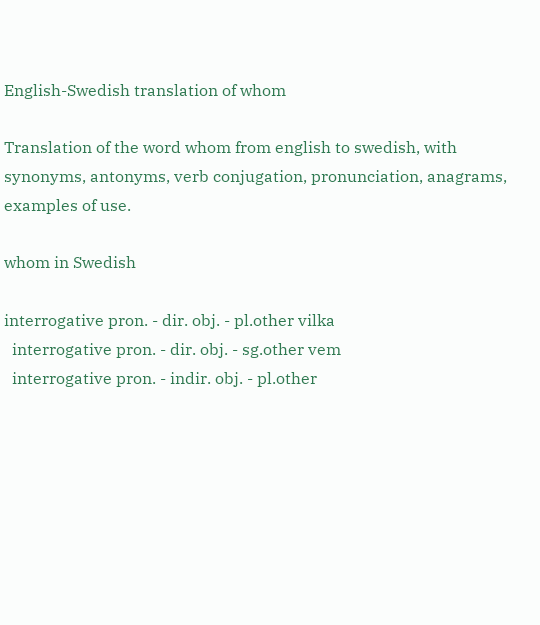English-Swedish translation of whom

Translation of the word whom from english to swedish, with synonyms, antonyms, verb conjugation, pronunciation, anagrams, examples of use.

whom in Swedish

interrogative pron. - dir. obj. - pl.other vilka
  interrogative pron. - dir. obj. - sg.other vem
  interrogative pron. - indir. obj. - pl.other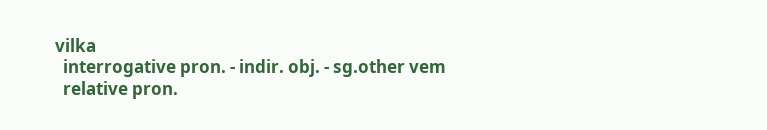vilka
  interrogative pron. - indir. obj. - sg.other vem
  relative pron.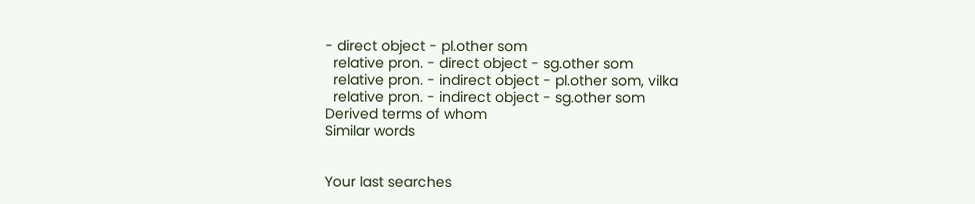- direct object - pl.other som
  relative pron. - direct object - sg.other som
  relative pron. - indirect object - pl.other som, vilka
  relative pron. - indirect object - sg.other som
Derived terms of whom
Similar words


Your last searches